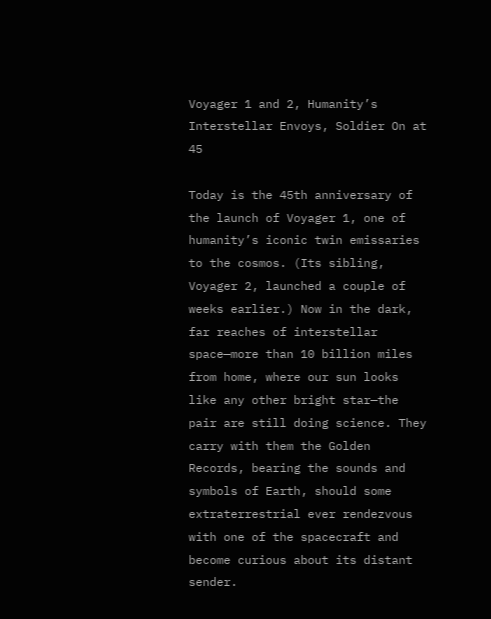Voyager 1 and 2, Humanity’s Interstellar Envoys, Soldier On at 45

Today is the 45th anniversary of the launch of Voyager 1, one of humanity’s iconic twin emissaries to the cosmos. (Its sibling, Voyager 2, launched a couple of weeks earlier.) Now in the dark, far reaches of interstellar space—more than 10 billion miles from home, where our sun looks like any other bright star—the pair are still doing science. They carry with them the Golden Records, bearing the sounds and symbols of Earth, should some extraterrestrial ever rendezvous with one of the spacecraft and become curious about its distant sender.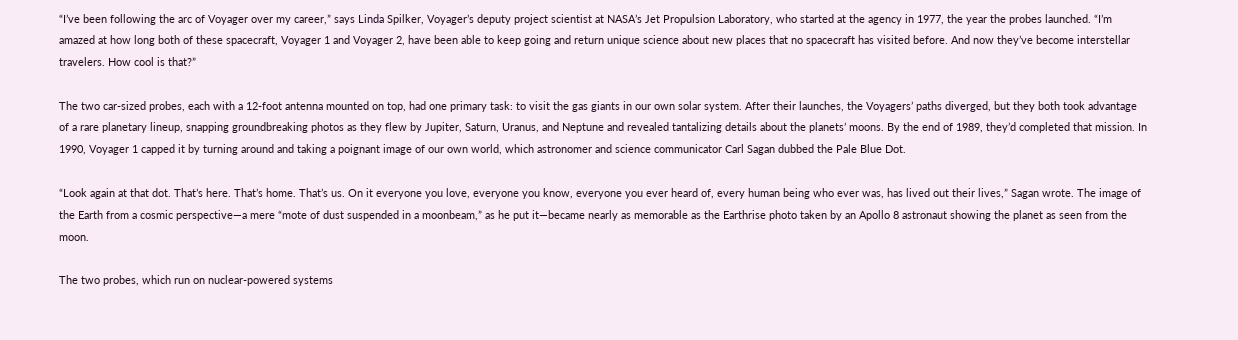“I’ve been following the arc of Voyager over my career,” says Linda Spilker, Voyager’s deputy project scientist at NASA’s Jet Propulsion Laboratory, who started at the agency in 1977, the year the probes launched. “I’m amazed at how long both of these spacecraft, Voyager 1 and Voyager 2, have been able to keep going and return unique science about new places that no spacecraft has visited before. And now they’ve become interstellar travelers. How cool is that?”

The two car-sized probes, each with a 12-foot antenna mounted on top, had one primary task: to visit the gas giants in our own solar system. After their launches, the Voyagers’ paths diverged, but they both took advantage of a rare planetary lineup, snapping groundbreaking photos as they flew by Jupiter, Saturn, Uranus, and Neptune and revealed tantalizing details about the planets’ moons. By the end of 1989, they’d completed that mission. In 1990, Voyager 1 capped it by turning around and taking a poignant image of our own world, which astronomer and science communicator Carl Sagan dubbed the Pale Blue Dot.

“Look again at that dot. That’s here. That’s home. That’s us. On it everyone you love, everyone you know, everyone you ever heard of, every human being who ever was, has lived out their lives,” Sagan wrote. The image of the Earth from a cosmic perspective—a mere “mote of dust suspended in a moonbeam,” as he put it—became nearly as memorable as the Earthrise photo taken by an Apollo 8 astronaut showing the planet as seen from the moon.

The two probes, which run on nuclear-powered systems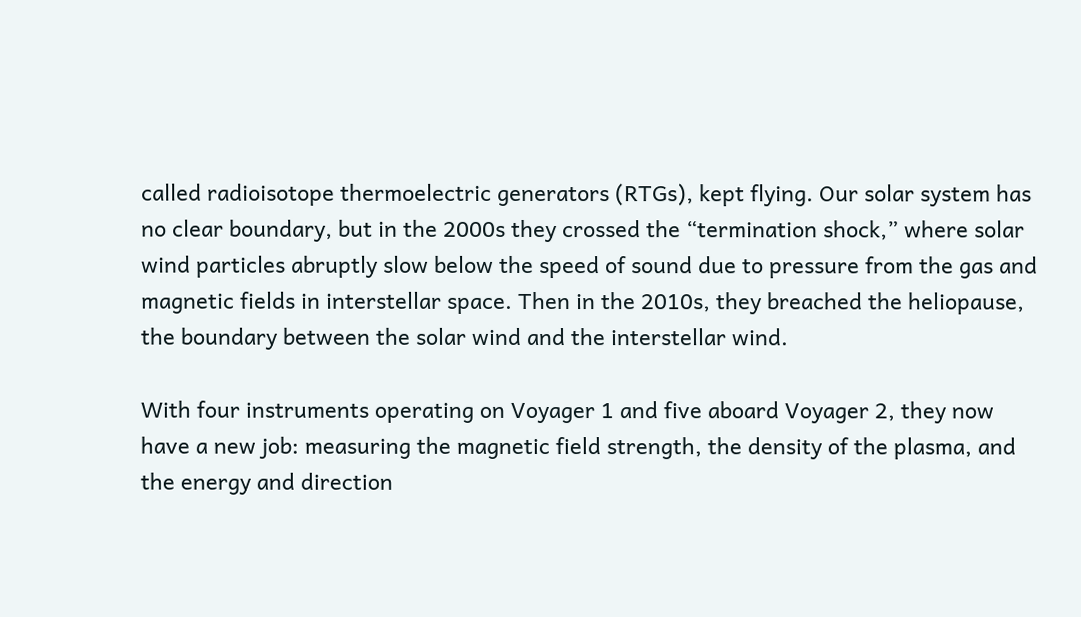called radioisotope thermoelectric generators (RTGs), kept flying. Our solar system has no clear boundary, but in the 2000s they crossed the “termination shock,” where solar wind particles abruptly slow below the speed of sound due to pressure from the gas and magnetic fields in interstellar space. Then in the 2010s, they breached the heliopause, the boundary between the solar wind and the interstellar wind.

With four instruments operating on Voyager 1 and five aboard Voyager 2, they now have a new job: measuring the magnetic field strength, the density of the plasma, and the energy and direction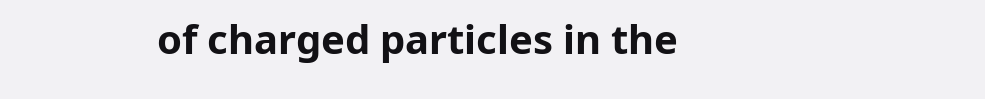of charged particles in the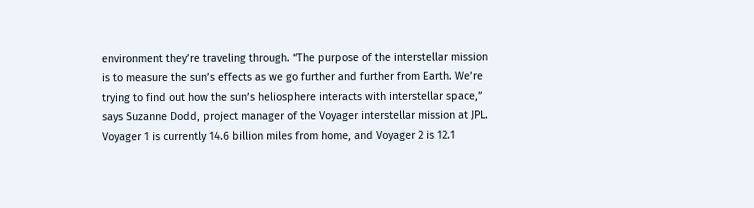environment they’re traveling through. “The purpose of the interstellar mission is to measure the sun’s effects as we go further and further from Earth. We’re trying to find out how the sun’s heliosphere interacts with interstellar space,” says Suzanne Dodd, project manager of the Voyager interstellar mission at JPL. Voyager 1 is currently 14.6 billion miles from home, and Voyager 2 is 12.1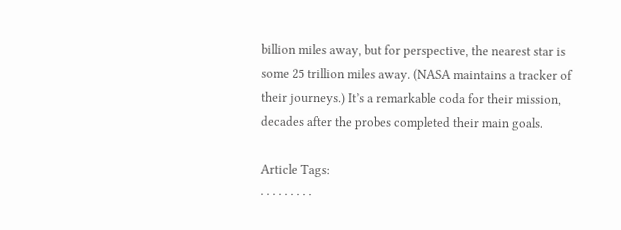billion miles away, but for perspective, the nearest star is some 25 trillion miles away. (NASA maintains a tracker of their journeys.) It’s a remarkable coda for their mission, decades after the probes completed their main goals.

Article Tags:
· · · · · · · · ·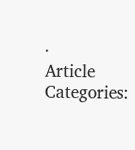·
Article Categories: